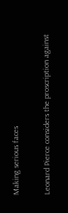Making serious faces

Leonard Pierce considers the proscription against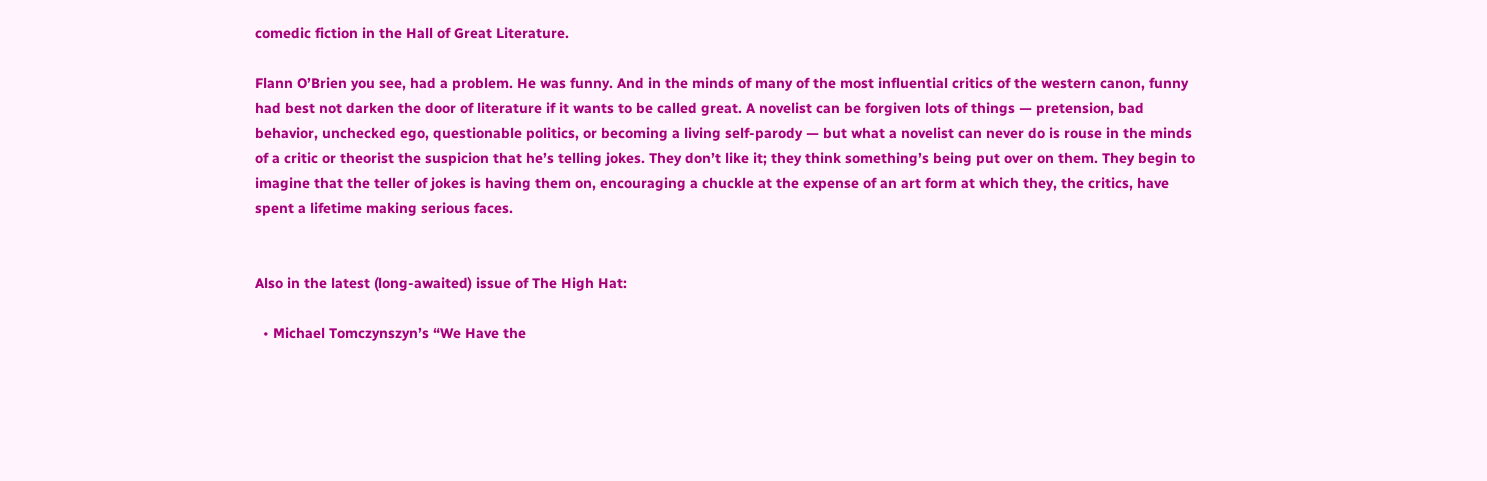comedic fiction in the Hall of Great Literature.

Flann O’Brien you see, had a problem. He was funny. And in the minds of many of the most influential critics of the western canon, funny had best not darken the door of literature if it wants to be called great. A novelist can be forgiven lots of things — pretension, bad behavior, unchecked ego, questionable politics, or becoming a living self-parody — but what a novelist can never do is rouse in the minds of a critic or theorist the suspicion that he’s telling jokes. They don’t like it; they think something’s being put over on them. They begin to imagine that the teller of jokes is having them on, encouraging a chuckle at the expense of an art form at which they, the critics, have spent a lifetime making serious faces.


Also in the latest (long-awaited) issue of The High Hat:

  • Michael Tomczynszyn’s “We Have the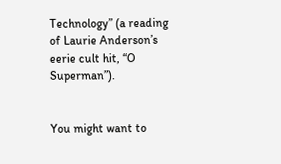Technology” (a reading of Laurie Anderson’s eerie cult hit, “O Superman”).


You might want to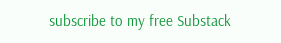subscribe to my free Substack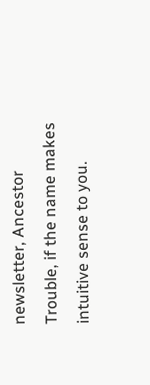newsletter, Ancestor Trouble, if the name makes intuitive sense to you.